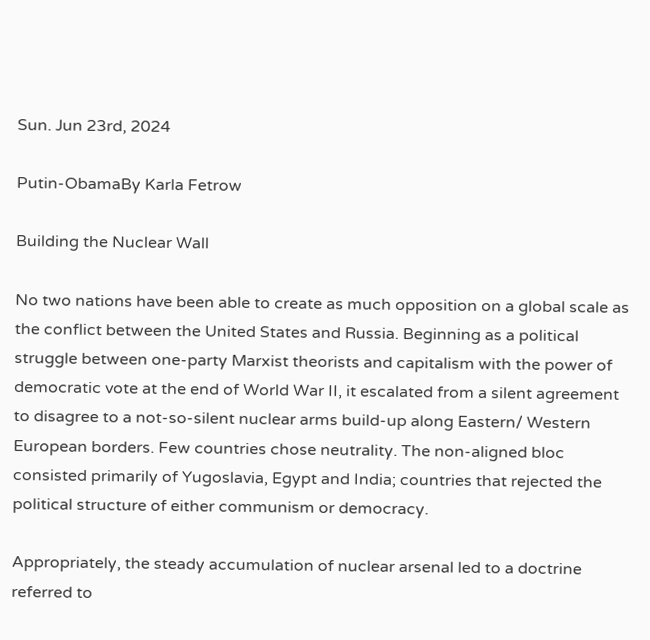Sun. Jun 23rd, 2024

Putin-ObamaBy Karla Fetrow

Building the Nuclear Wall

No two nations have been able to create as much opposition on a global scale as the conflict between the United States and Russia. Beginning as a political struggle between one-party Marxist theorists and capitalism with the power of democratic vote at the end of World War II, it escalated from a silent agreement to disagree to a not-so-silent nuclear arms build-up along Eastern/ Western European borders. Few countries chose neutrality. The non-aligned bloc consisted primarily of Yugoslavia, Egypt and India; countries that rejected the political structure of either communism or democracy.

Appropriately, the steady accumulation of nuclear arsenal led to a doctrine referred to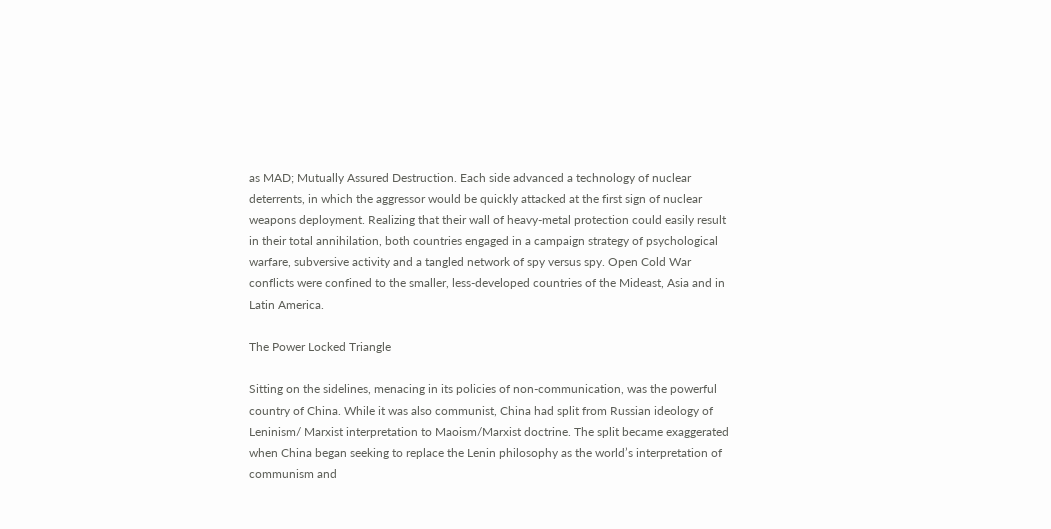as MAD; Mutually Assured Destruction. Each side advanced a technology of nuclear deterrents, in which the aggressor would be quickly attacked at the first sign of nuclear weapons deployment. Realizing that their wall of heavy-metal protection could easily result in their total annihilation, both countries engaged in a campaign strategy of psychological warfare, subversive activity and a tangled network of spy versus spy. Open Cold War conflicts were confined to the smaller, less-developed countries of the Mideast, Asia and in Latin America.

The Power Locked Triangle

Sitting on the sidelines, menacing in its policies of non-communication, was the powerful country of China. While it was also communist, China had split from Russian ideology of Leninism/ Marxist interpretation to Maoism/Marxist doctrine. The split became exaggerated when China began seeking to replace the Lenin philosophy as the world’s interpretation of communism and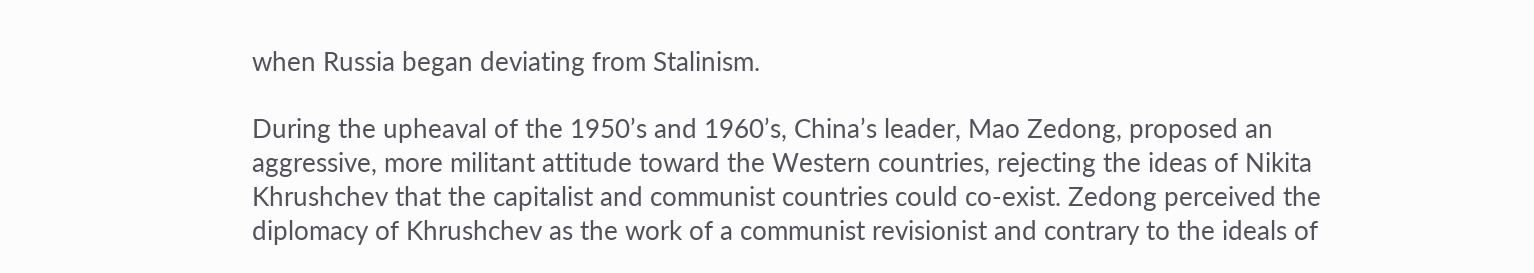when Russia began deviating from Stalinism.

During the upheaval of the 1950’s and 1960’s, China’s leader, Mao Zedong, proposed an aggressive, more militant attitude toward the Western countries, rejecting the ideas of Nikita Khrushchev that the capitalist and communist countries could co-exist. Zedong perceived the diplomacy of Khrushchev as the work of a communist revisionist and contrary to the ideals of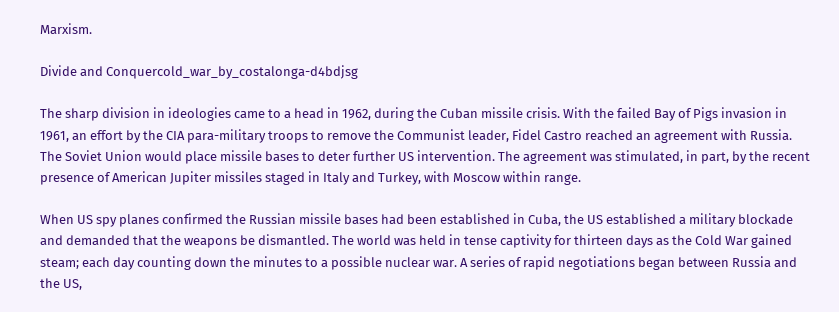Marxism.

Divide and Conquercold_war_by_costalonga-d4bdjsg

The sharp division in ideologies came to a head in 1962, during the Cuban missile crisis. With the failed Bay of Pigs invasion in 1961, an effort by the CIA para-military troops to remove the Communist leader, Fidel Castro reached an agreement with Russia. The Soviet Union would place missile bases to deter further US intervention. The agreement was stimulated, in part, by the recent presence of American Jupiter missiles staged in Italy and Turkey, with Moscow within range.

When US spy planes confirmed the Russian missile bases had been established in Cuba, the US established a military blockade and demanded that the weapons be dismantled. The world was held in tense captivity for thirteen days as the Cold War gained steam; each day counting down the minutes to a possible nuclear war. A series of rapid negotiations began between Russia and the US,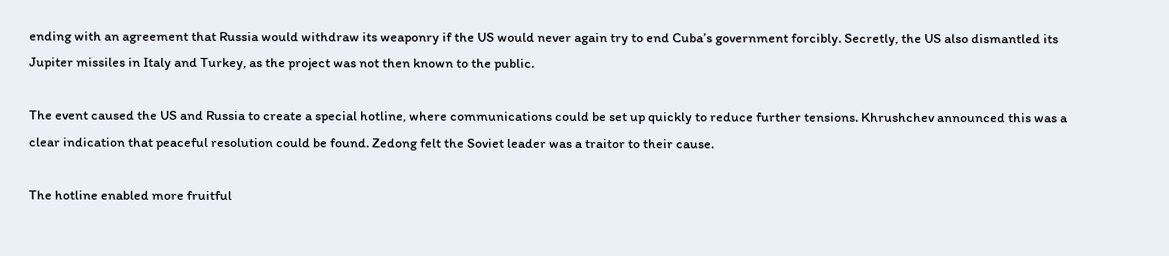ending with an agreement that Russia would withdraw its weaponry if the US would never again try to end Cuba’s government forcibly. Secretly, the US also dismantled its Jupiter missiles in Italy and Turkey, as the project was not then known to the public.

The event caused the US and Russia to create a special hotline, where communications could be set up quickly to reduce further tensions. Khrushchev announced this was a clear indication that peaceful resolution could be found. Zedong felt the Soviet leader was a traitor to their cause.

The hotline enabled more fruitful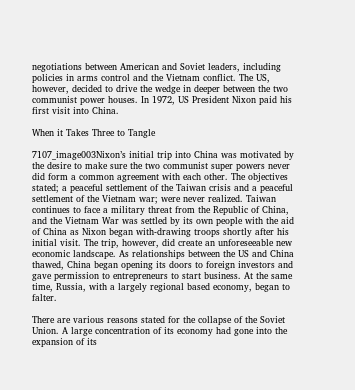negotiations between American and Soviet leaders, including policies in arms control and the Vietnam conflict. The US, however, decided to drive the wedge in deeper between the two communist power houses. In 1972, US President Nixon paid his first visit into China.

When it Takes Three to Tangle

7107_image003Nixon’s initial trip into China was motivated by the desire to make sure the two communist super powers never did form a common agreement with each other. The objectives stated; a peaceful settlement of the Taiwan crisis and a peaceful settlement of the Vietnam war; were never realized. Taiwan continues to face a military threat from the Republic of China, and the Vietnam War was settled by its own people with the aid of China as Nixon began with-drawing troops shortly after his initial visit. The trip, however, did create an unforeseeable new economic landscape. As relationships between the US and China thawed, China began opening its doors to foreign investors and gave permission to entrepreneurs to start business. At the same time, Russia, with a largely regional based economy, began to falter.

There are various reasons stated for the collapse of the Soviet Union. A large concentration of its economy had gone into the expansion of its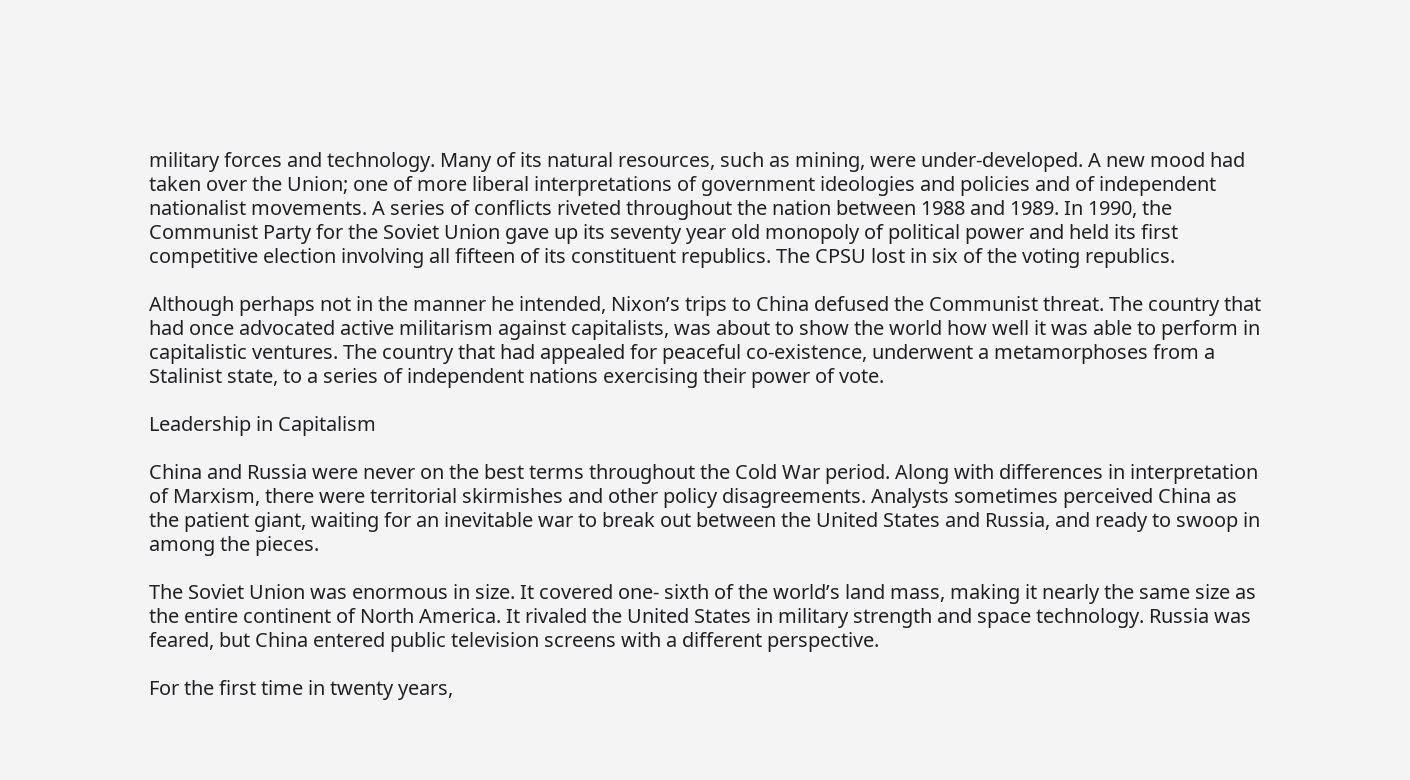military forces and technology. Many of its natural resources, such as mining, were under-developed. A new mood had taken over the Union; one of more liberal interpretations of government ideologies and policies and of independent nationalist movements. A series of conflicts riveted throughout the nation between 1988 and 1989. In 1990, the Communist Party for the Soviet Union gave up its seventy year old monopoly of political power and held its first competitive election involving all fifteen of its constituent republics. The CPSU lost in six of the voting republics.

Although perhaps not in the manner he intended, Nixon’s trips to China defused the Communist threat. The country that had once advocated active militarism against capitalists, was about to show the world how well it was able to perform in capitalistic ventures. The country that had appealed for peaceful co-existence, underwent a metamorphoses from a Stalinist state, to a series of independent nations exercising their power of vote.

Leadership in Capitalism

China and Russia were never on the best terms throughout the Cold War period. Along with differences in interpretation of Marxism, there were territorial skirmishes and other policy disagreements. Analysts sometimes perceived China as the patient giant, waiting for an inevitable war to break out between the United States and Russia, and ready to swoop in among the pieces.

The Soviet Union was enormous in size. It covered one- sixth of the world’s land mass, making it nearly the same size as the entire continent of North America. It rivaled the United States in military strength and space technology. Russia was feared, but China entered public television screens with a different perspective.

For the first time in twenty years,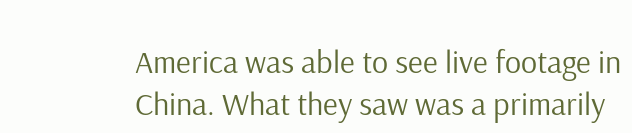America was able to see live footage in China. What they saw was a primarily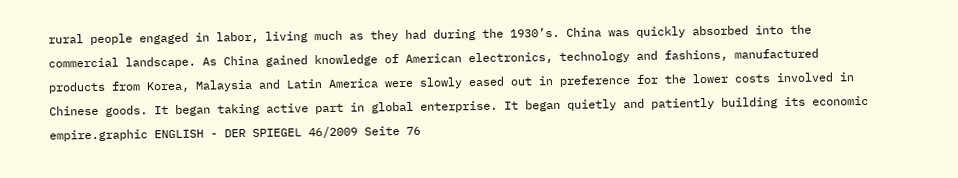rural people engaged in labor, living much as they had during the 1930’s. China was quickly absorbed into the commercial landscape. As China gained knowledge of American electronics, technology and fashions, manufactured products from Korea, Malaysia and Latin America were slowly eased out in preference for the lower costs involved in Chinese goods. It began taking active part in global enterprise. It began quietly and patiently building its economic empire.graphic ENGLISH - DER SPIEGEL 46/2009 Seite 76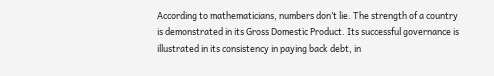According to mathematicians, numbers don’t lie. The strength of a country is demonstrated in its Gross Domestic Product. Its successful governance is illustrated in its consistency in paying back debt, in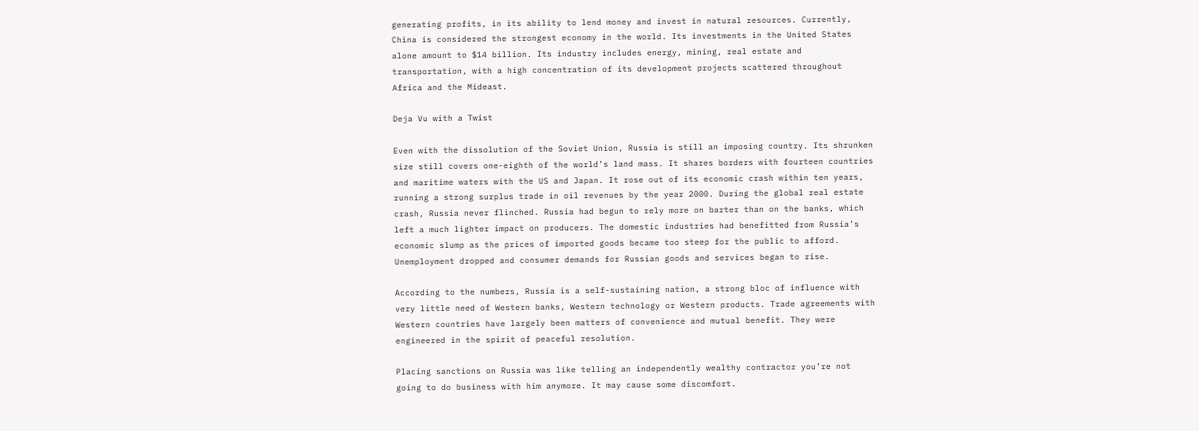generating profits, in its ability to lend money and invest in natural resources. Currently, China is considered the strongest economy in the world. Its investments in the United States alone amount to $14 billion. Its industry includes energy, mining, real estate and transportation, with a high concentration of its development projects scattered throughout Africa and the Mideast.

Deja Vu with a Twist

Even with the dissolution of the Soviet Union, Russia is still an imposing country. Its shrunken size still covers one-eighth of the world’s land mass. It shares borders with fourteen countries and maritime waters with the US and Japan. It rose out of its economic crash within ten years, running a strong surplus trade in oil revenues by the year 2000. During the global real estate crash, Russia never flinched. Russia had begun to rely more on barter than on the banks, which left a much lighter impact on producers. The domestic industries had benefitted from Russia’s economic slump as the prices of imported goods became too steep for the public to afford. Unemployment dropped and consumer demands for Russian goods and services began to rise.

According to the numbers, Russia is a self-sustaining nation, a strong bloc of influence with very little need of Western banks, Western technology or Western products. Trade agreements with Western countries have largely been matters of convenience and mutual benefit. They were engineered in the spirit of peaceful resolution.

Placing sanctions on Russia was like telling an independently wealthy contractor you’re not going to do business with him anymore. It may cause some discomfort.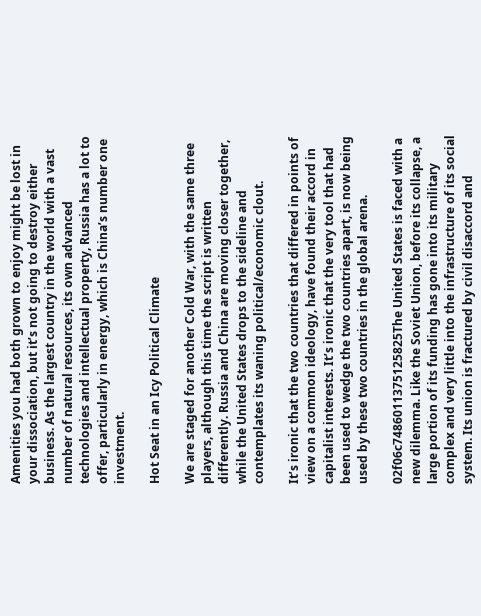Amenities you had both grown to enjoy might be lost in your dissociation, but it’s not going to destroy either business. As the largest country in the world with a vast number of natural resources, its own advanced technologies and intellectual property, Russia has a lot to offer, particularly in energy, which is China’s number one investment.

Hot Seat in an Icy Political Climate

We are staged for another Cold War, with the same three players, although this time the script is written differently. Russia and China are moving closer together, while the United States drops to the sideline and contemplates its waning political/economic clout.

It’s ironic that the two countries that differed in points of view on a common ideology, have found their accord in capitalist interests. It’s ironic that the very tool that had been used to wedge the two countries apart, is now being used by these two countries in the global arena.

02f06c7486011375125825The United States is faced with a new dilemma. Like the Soviet Union, before its collapse, a large portion of its funding has gone into its military complex and very little into the infrastructure of its social system. Its union is fractured by civil disaccord and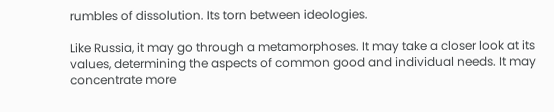rumbles of dissolution. Its torn between ideologies.

Like Russia, it may go through a metamorphoses. It may take a closer look at its values, determining the aspects of common good and individual needs. It may concentrate more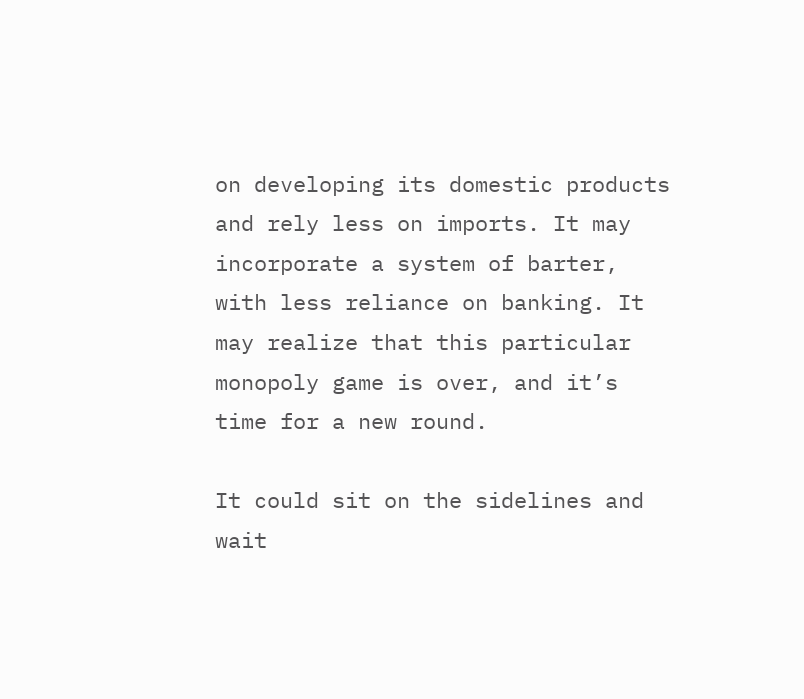on developing its domestic products and rely less on imports. It may incorporate a system of barter, with less reliance on banking. It may realize that this particular monopoly game is over, and it’s time for a new round.

It could sit on the sidelines and wait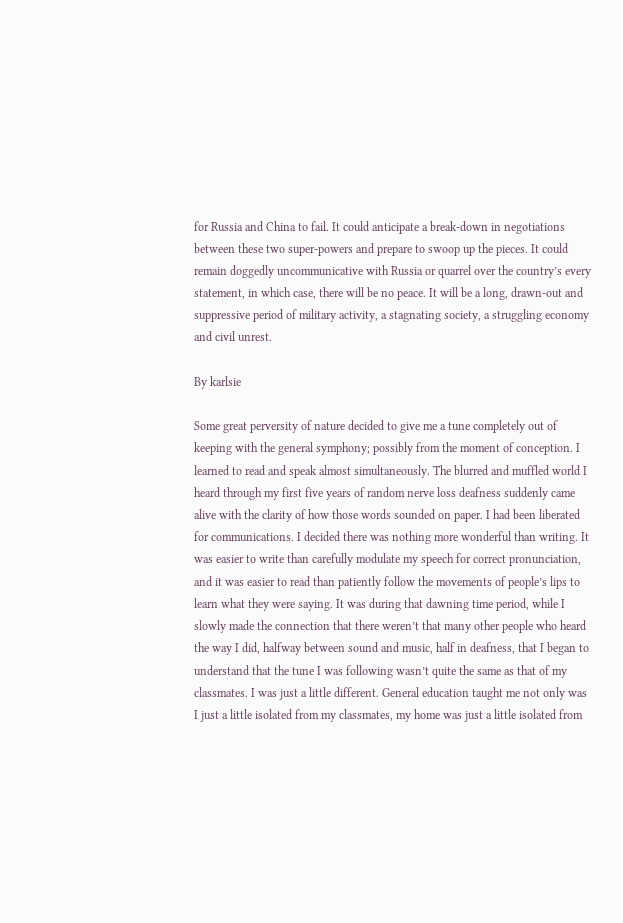for Russia and China to fail. It could anticipate a break-down in negotiations between these two super-powers and prepare to swoop up the pieces. It could remain doggedly uncommunicative with Russia or quarrel over the country’s every statement, in which case, there will be no peace. It will be a long, drawn-out and suppressive period of military activity, a stagnating society, a struggling economy and civil unrest.

By karlsie

Some great perversity of nature decided to give me a tune completely out of keeping with the general symphony; possibly from the moment of conception. I learned to read and speak almost simultaneously. The blurred and muffled world I heard through my first five years of random nerve loss deafness suddenly came alive with the clarity of how those words sounded on paper. I had been liberated for communications. I decided there was nothing more wonderful than writing. It was easier to write than carefully modulate my speech for correct pronunciation, and it was easier to read than patiently follow the movements of people’s lips to learn what they were saying. It was during that dawning time period, while I slowly made the connection that there weren’t that many other people who heard the way I did, halfway between sound and music, half in deafness, that I began to understand that the tune I was following wasn’t quite the same as that of my classmates. I was just a little different. General education taught me not only was I just a little isolated from my classmates, my home was just a little isolated from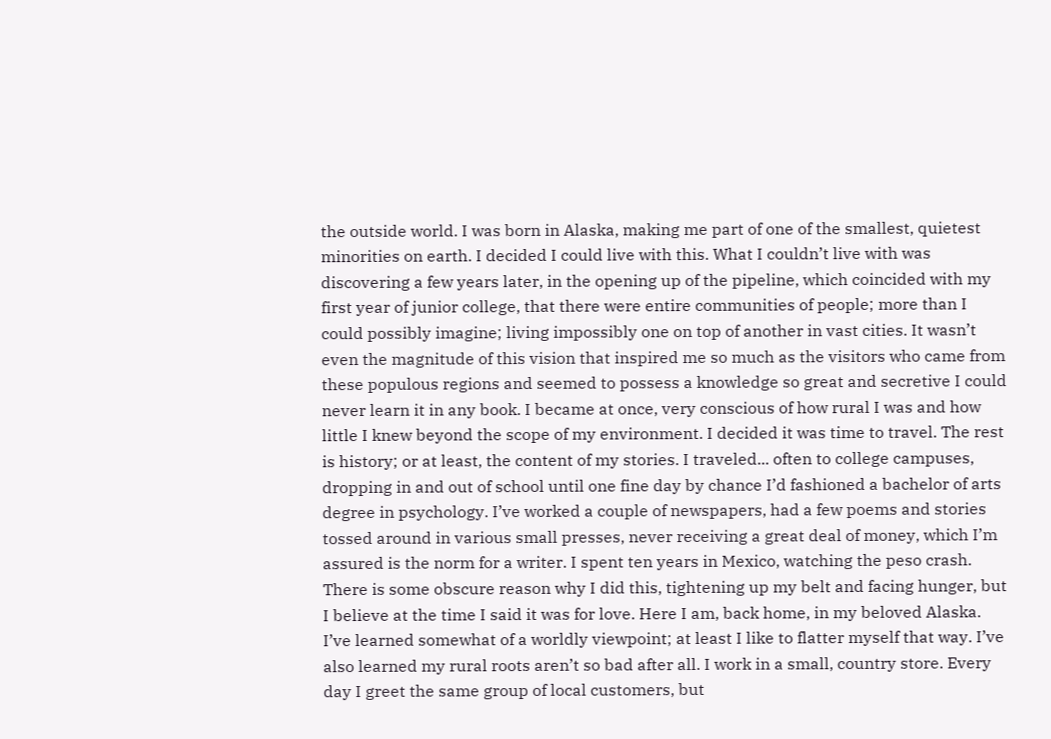the outside world. I was born in Alaska, making me part of one of the smallest, quietest minorities on earth. I decided I could live with this. What I couldn’t live with was discovering a few years later, in the opening up of the pipeline, which coincided with my first year of junior college, that there were entire communities of people; more than I could possibly imagine; living impossibly one on top of another in vast cities. It wasn’t even the magnitude of this vision that inspired me so much as the visitors who came from these populous regions and seemed to possess a knowledge so great and secretive I could never learn it in any book. I became at once, very conscious of how rural I was and how little I knew beyond the scope of my environment. I decided it was time to travel. The rest is history; or at least, the content of my stories. I traveled... often to college campuses, dropping in and out of school until one fine day by chance I’d fashioned a bachelor of arts degree in psychology. I’ve worked a couple of newspapers, had a few poems and stories tossed around in various small presses, never receiving a great deal of money, which I’m assured is the norm for a writer. I spent ten years in Mexico, watching the peso crash. There is some obscure reason why I did this, tightening up my belt and facing hunger, but I believe at the time I said it was for love. Here I am, back home, in my beloved Alaska. I’ve learned somewhat of a worldly viewpoint; at least I like to flatter myself that way. I’ve also learned my rural roots aren’t so bad after all. I work in a small, country store. Every day I greet the same group of local customers, but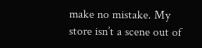make no mistake. My store isn’t a scene out of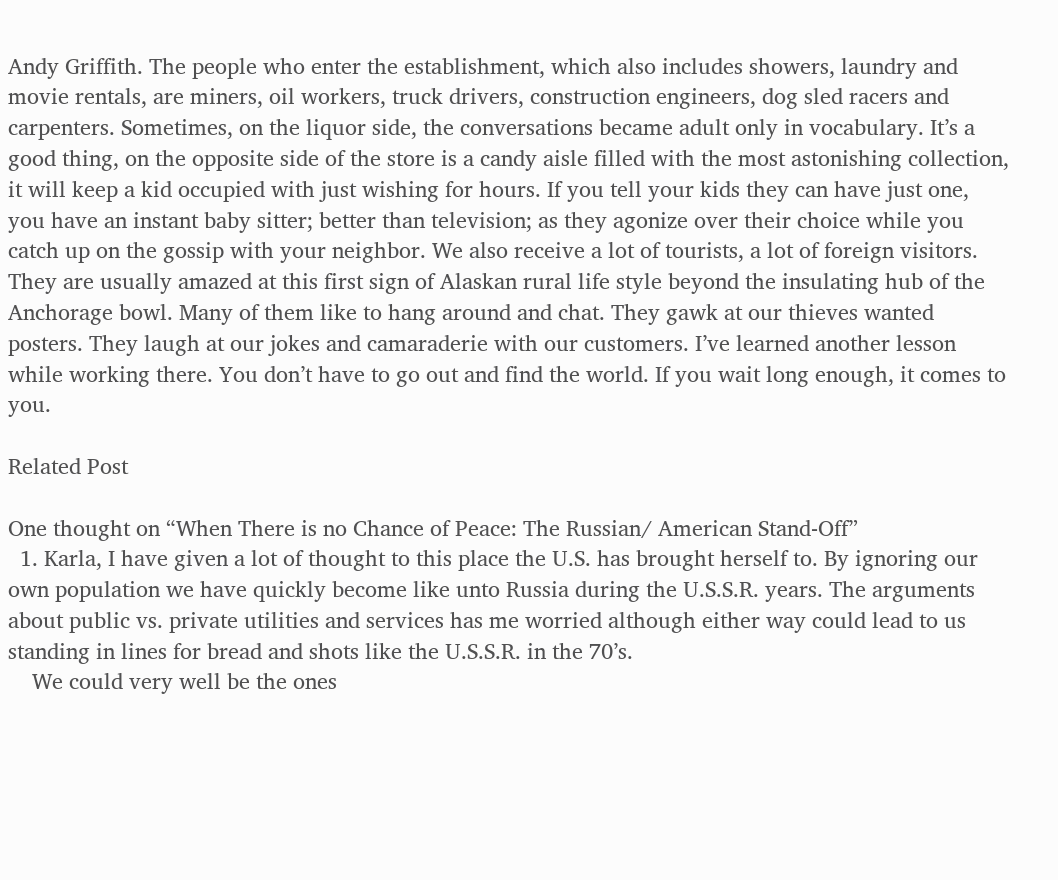Andy Griffith. The people who enter the establishment, which also includes showers, laundry and movie rentals, are miners, oil workers, truck drivers, construction engineers, dog sled racers and carpenters. Sometimes, on the liquor side, the conversations became adult only in vocabulary. It’s a good thing, on the opposite side of the store is a candy aisle filled with the most astonishing collection, it will keep a kid occupied with just wishing for hours. If you tell your kids they can have just one, you have an instant baby sitter; better than television; as they agonize over their choice while you catch up on the gossip with your neighbor. We also receive a lot of tourists, a lot of foreign visitors. They are usually amazed at this first sign of Alaskan rural life style beyond the insulating hub of the Anchorage bowl. Many of them like to hang around and chat. They gawk at our thieves wanted posters. They laugh at our jokes and camaraderie with our customers. I’ve learned another lesson while working there. You don’t have to go out and find the world. If you wait long enough, it comes to you.

Related Post

One thought on “When There is no Chance of Peace: The Russian/ American Stand-Off”
  1. Karla, I have given a lot of thought to this place the U.S. has brought herself to. By ignoring our own population we have quickly become like unto Russia during the U.S.S.R. years. The arguments about public vs. private utilities and services has me worried although either way could lead to us standing in lines for bread and shots like the U.S.S.R. in the 70’s.
    We could very well be the ones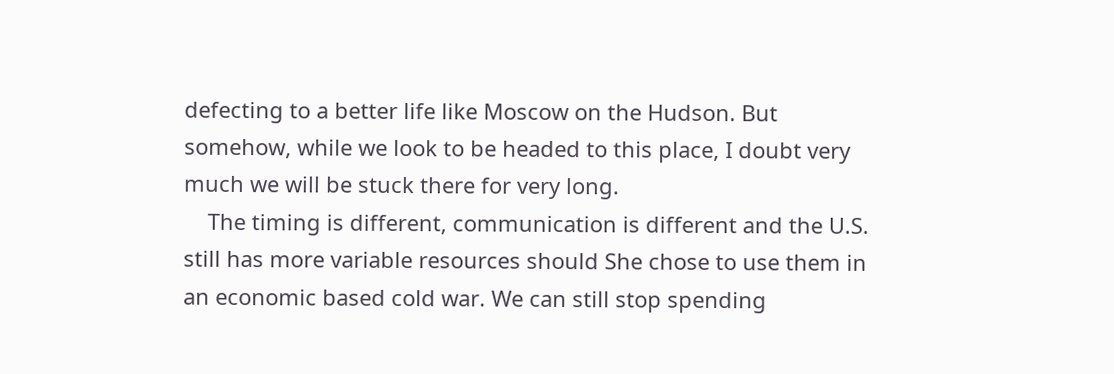defecting to a better life like Moscow on the Hudson. But somehow, while we look to be headed to this place, I doubt very much we will be stuck there for very long.
    The timing is different, communication is different and the U.S. still has more variable resources should She chose to use them in an economic based cold war. We can still stop spending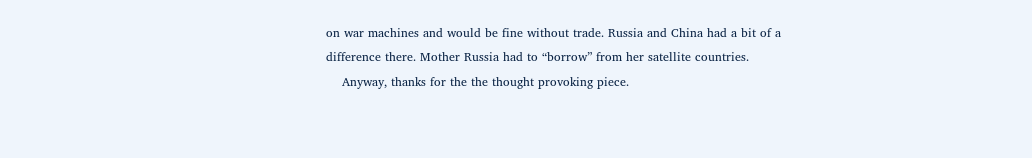on war machines and would be fine without trade. Russia and China had a bit of a difference there. Mother Russia had to “borrow” from her satellite countries.
    Anyway, thanks for the the thought provoking piece.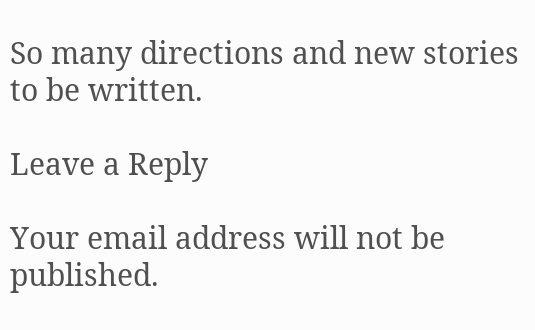So many directions and new stories to be written.

Leave a Reply

Your email address will not be published.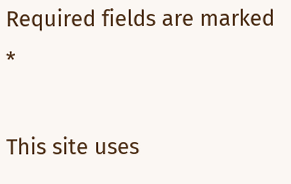Required fields are marked *

This site uses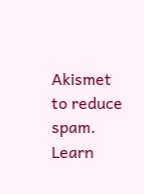Akismet to reduce spam. Learn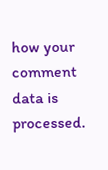how your comment data is processed.